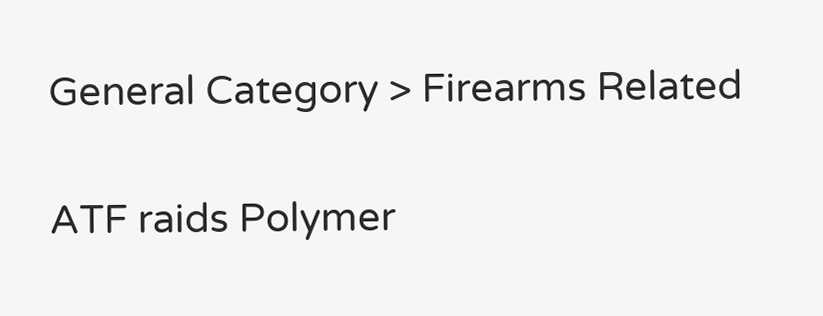General Category > Firearms Related

ATF raids Polymer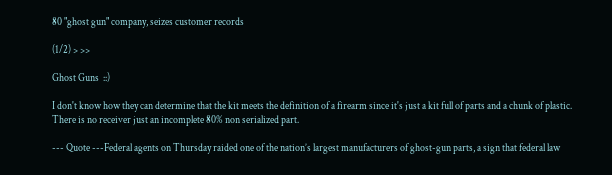80 "ghost gun" company, seizes customer records

(1/2) > >>

Ghost Guns  ::)

I don't know how they can determine that the kit meets the definition of a firearm since it's just a kit full of parts and a chunk of plastic. There is no receiver just an incomplete 80% non serialized part.

--- Quote ---Federal agents on Thursday raided one of the nation’s largest manufacturers of ghost-gun parts, a sign that federal law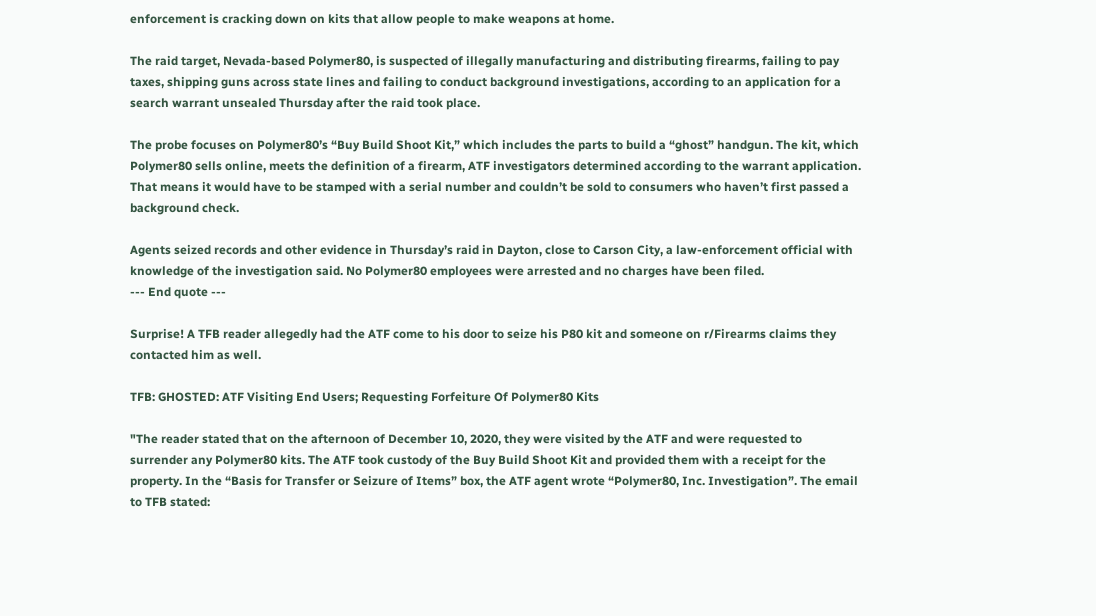enforcement is cracking down on kits that allow people to make weapons at home.

The raid target, Nevada-based Polymer80, is suspected of illegally manufacturing and distributing firearms, failing to pay taxes, shipping guns across state lines and failing to conduct background investigations, according to an application for a search warrant unsealed Thursday after the raid took place.

The probe focuses on Polymer80’s “Buy Build Shoot Kit,” which includes the parts to build a “ghost” handgun. The kit, which Polymer80 sells online, meets the definition of a firearm, ATF investigators determined according to the warrant application. That means it would have to be stamped with a serial number and couldn’t be sold to consumers who haven’t first passed a background check.

Agents seized records and other evidence in Thursday’s raid in Dayton, close to Carson City, a law-enforcement official with knowledge of the investigation said. No Polymer80 employees were arrested and no charges have been filed.
--- End quote ---

Surprise! A TFB reader allegedly had the ATF come to his door to seize his P80 kit and someone on r/Firearms claims they contacted him as well.

TFB: GHOSTED: ATF Visiting End Users; Requesting Forfeiture Of Polymer80 Kits

"The reader stated that on the afternoon of December 10, 2020, they were visited by the ATF and were requested to surrender any Polymer80 kits. The ATF took custody of the Buy Build Shoot Kit and provided them with a receipt for the property. In the “Basis for Transfer or Seizure of Items” box, the ATF agent wrote “Polymer80, Inc. Investigation”. The email to TFB stated: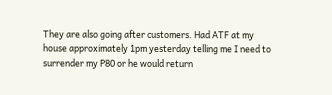They are also going after customers. Had ATF at my house approximately 1pm yesterday telling me I need to surrender my P80 or he would return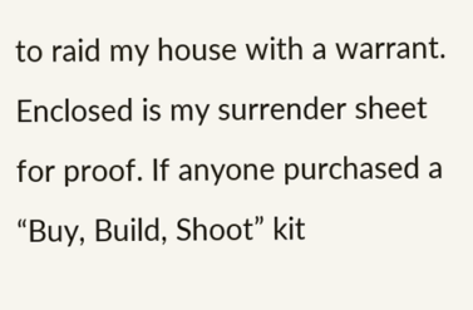to raid my house with a warrant. Enclosed is my surrender sheet for proof. If anyone purchased a “Buy, Build, Shoot” kit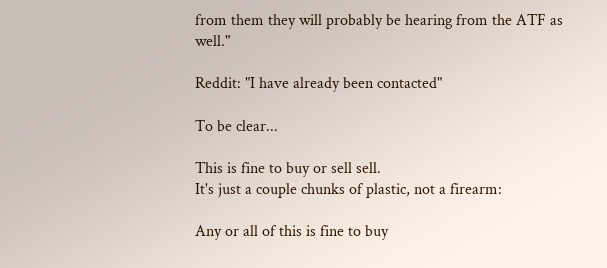from them they will probably be hearing from the ATF as well."

Reddit: "I have already been contacted"

To be clear...

This is fine to buy or sell sell.
It's just a couple chunks of plastic, not a firearm:

Any or all of this is fine to buy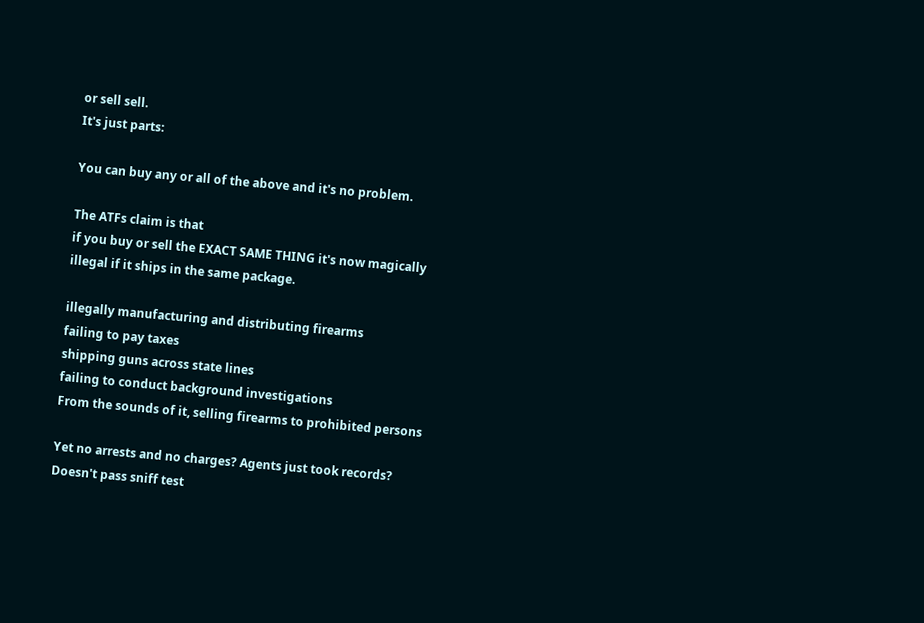or sell sell.
It's just parts:

You can buy any or all of the above and it's no problem.

The ATFs claim is that
if you buy or sell the EXACT SAME THING it's now magically
illegal if it ships in the same package.

illegally manufacturing and distributing firearms
failing to pay taxes
shipping guns across state lines
failing to conduct background investigations
From the sounds of it, selling firearms to prohibited persons

Yet no arrests and no charges? Agents just took records?
Doesn't pass sniff test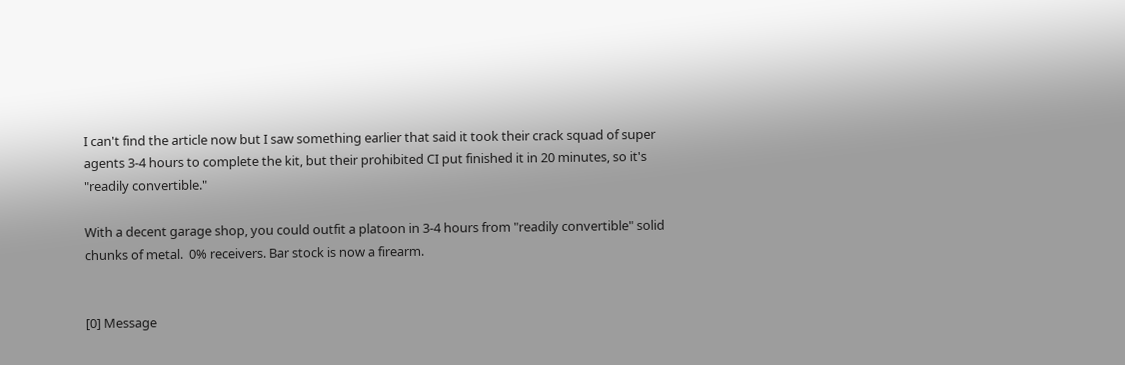I can't find the article now but I saw something earlier that said it took their crack squad of super agents 3-4 hours to complete the kit, but their prohibited CI put finished it in 20 minutes, so it's "readily convertible."

With a decent garage shop, you could outfit a platoon in 3-4 hours from "readily convertible" solid chunks of metal.  0% receivers. Bar stock is now a firearm.


[0] Message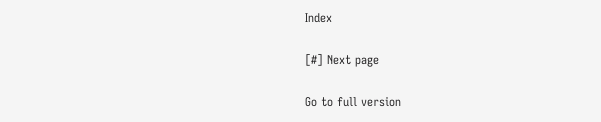Index

[#] Next page

Go to full version